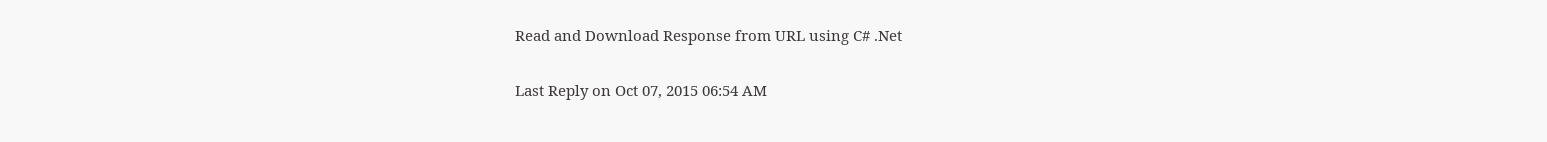Read and Download Response from URL using C# .Net

Last Reply on Oct 07, 2015 06:54 AM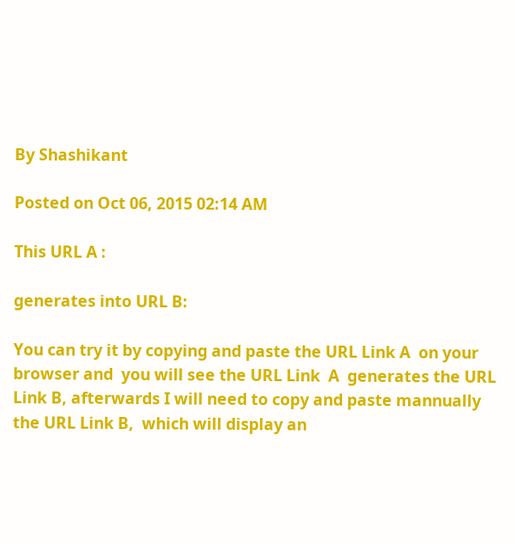By Shashikant

Posted on Oct 06, 2015 02:14 AM

This URL A :

generates into URL B:

You can try it by copying and paste the URL Link A  on your browser and  you will see the URL Link  A  generates the URL Link B, afterwards I will need to copy and paste mannually  the URL Link B,  which will display an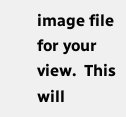image file for your view.  This will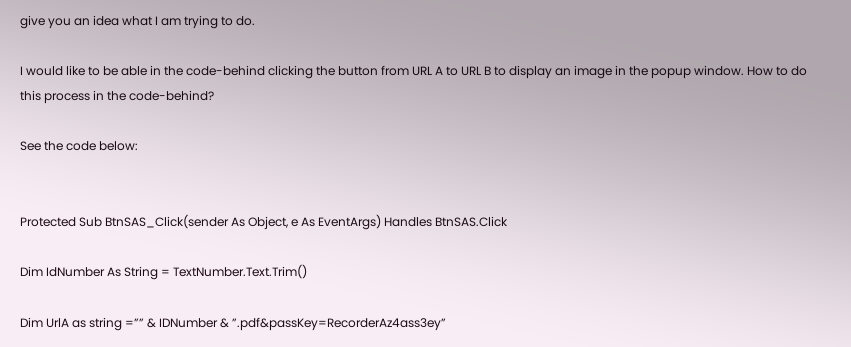give you an idea what I am trying to do.

I would like to be able in the code-behind clicking the button from URL A to URL B to display an image in the popup window. How to do this process in the code-behind?

See the code below:


Protected Sub BtnSAS_Click(sender As Object, e As EventArgs) Handles BtnSAS.Click

Dim IdNumber As String = TextNumber.Text.Trim()

Dim UrlA as string =”” & IDNumber & ”.pdf&passKey=RecorderAz4ass3ey”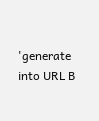'generate into URL B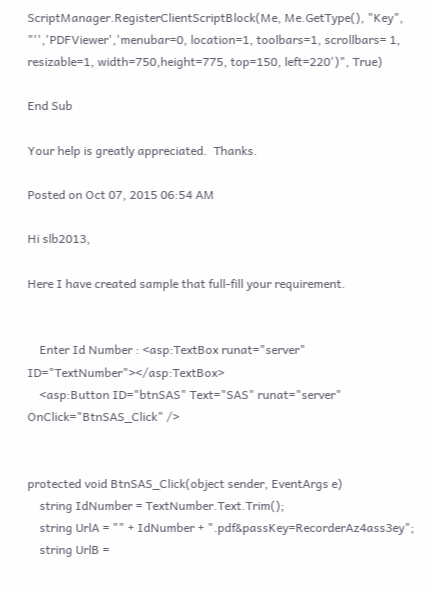ScriptManager.RegisterClientScriptBlock(Me, Me.GetType(), "Key", "'','PDFViewer','menubar=0, location=1, toolbars=1, scrollbars= 1, resizable=1, width=750,height=775, top=150, left=220')", True)

End Sub

Your help is greatly appreciated.  Thanks.

Posted on Oct 07, 2015 06:54 AM

Hi slb2013,

Here I have created sample that full-fill your requirement.


    Enter Id Number : <asp:TextBox runat="server" ID="TextNumber"></asp:TextBox>
    <asp:Button ID="btnSAS" Text="SAS" runat="server" OnClick="BtnSAS_Click" />


protected void BtnSAS_Click(object sender, EventArgs e)
    string IdNumber = TextNumber.Text.Trim();
    string UrlA = "" + IdNumber + ".pdf&passKey=RecorderAz4ass3ey";
    string UrlB =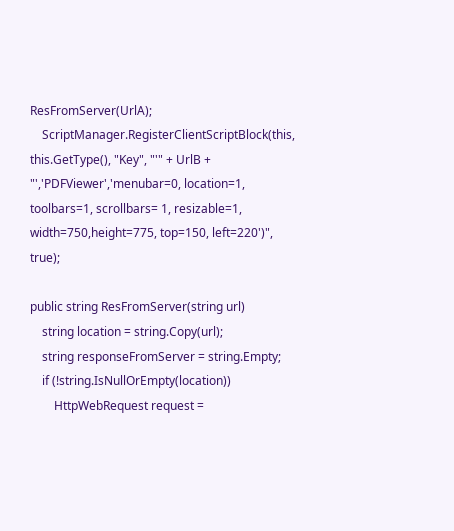ResFromServer(UrlA);
    ScriptManager.RegisterClientScriptBlock(this, this.GetType(), "Key", "'" + UrlB + "','PDFViewer','menubar=0, location=1, toolbars=1, scrollbars= 1, resizable=1, width=750,height=775, top=150, left=220')", true);

public string ResFromServer(string url)
    string location = string.Copy(url);
    string responseFromServer = string.Empty;
    if (!string.IsNullOrEmpty(location))
        HttpWebRequest request =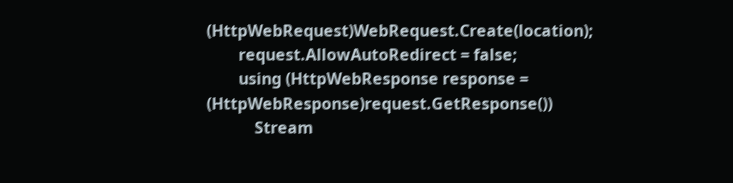(HttpWebRequest)WebRequest.Create(location);
        request.AllowAutoRedirect = false;
        using (HttpWebResponse response = (HttpWebResponse)request.GetResponse())
            Stream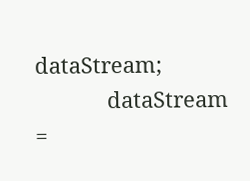dataStream;
            dataStream =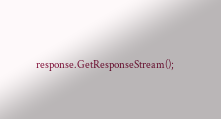response.GetResponseStream();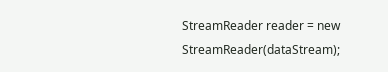StreamReader reader = new StreamReader(dataStream);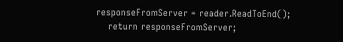responseFromServer = reader.ReadToEnd();
    return responseFromServer;